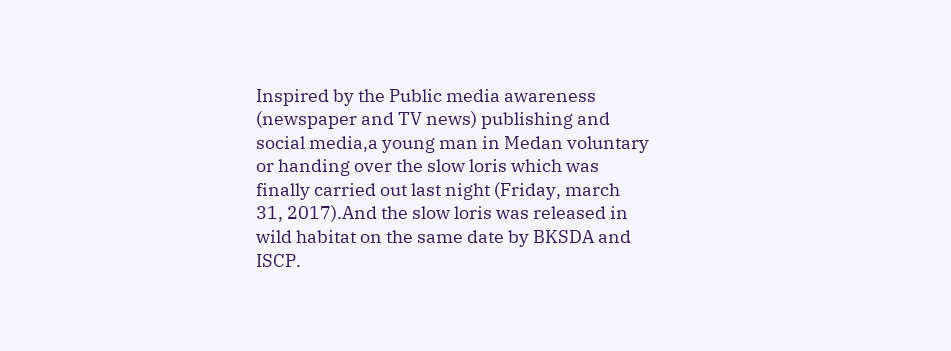Inspired by the Public media awareness (newspaper and TV news) publishing and social media,a young man in Medan voluntary or handing over the slow loris which was finally carried out last night (Friday, march 31, 2017).And the slow loris was released in wild habitat on the same date by BKSDA and ISCP.